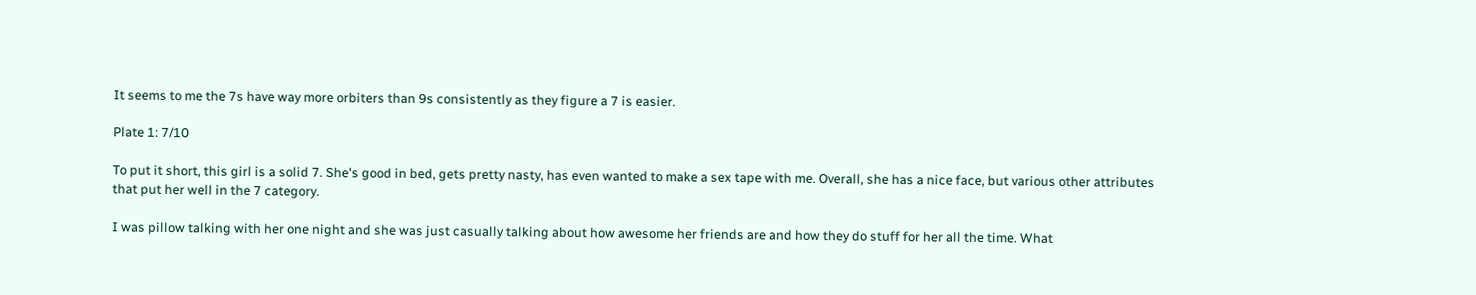It seems to me the 7s have way more orbiters than 9s consistently as they figure a 7 is easier.

Plate 1: 7/10

To put it short, this girl is a solid 7. She's good in bed, gets pretty nasty, has even wanted to make a sex tape with me. Overall, she has a nice face, but various other attributes that put her well in the 7 category.

I was pillow talking with her one night and she was just casually talking about how awesome her friends are and how they do stuff for her all the time. What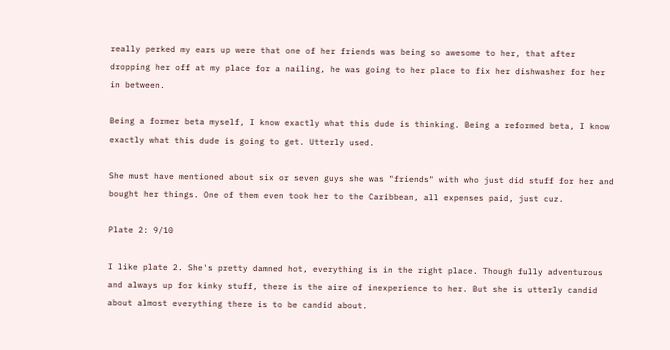really perked my ears up were that one of her friends was being so awesome to her, that after dropping her off at my place for a nailing, he was going to her place to fix her dishwasher for her in between.

Being a former beta myself, I know exactly what this dude is thinking. Being a reformed beta, I know exactly what this dude is going to get. Utterly used.

She must have mentioned about six or seven guys she was "friends" with who just did stuff for her and bought her things. One of them even took her to the Caribbean, all expenses paid, just cuz.

Plate 2: 9/10

I like plate 2. She's pretty damned hot, everything is in the right place. Though fully adventurous and always up for kinky stuff, there is the aire of inexperience to her. But she is utterly candid about almost everything there is to be candid about.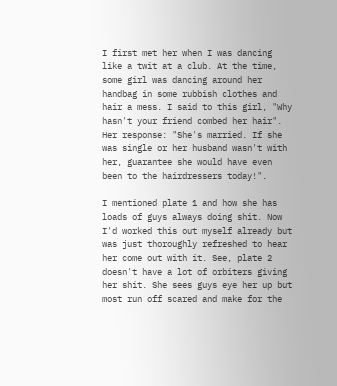I first met her when I was dancing like a twit at a club. At the time, some girl was dancing around her handbag in some rubbish clothes and hair a mess. I said to this girl, "Why hasn't your friend combed her hair". Her response: "She's married. If she was single or her husband wasn't with her, guarantee she would have even been to the hairdressers today!".

I mentioned plate 1 and how she has loads of guys always doing shit. Now I'd worked this out myself already but was just thoroughly refreshed to hear her come out with it. See, plate 2 doesn't have a lot of orbiters giving her shit. She sees guys eye her up but most run off scared and make for the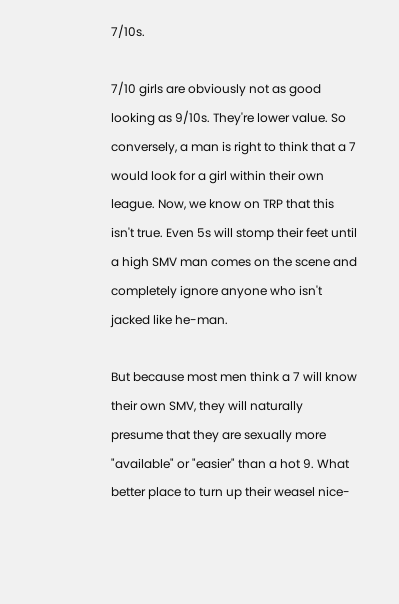7/10s.

7/10 girls are obviously not as good looking as 9/10s. They're lower value. So conversely, a man is right to think that a 7 would look for a girl within their own league. Now, we know on TRP that this isn't true. Even 5s will stomp their feet until a high SMV man comes on the scene and completely ignore anyone who isn't jacked like he-man.

But because most men think a 7 will know their own SMV, they will naturally presume that they are sexually more "available" or "easier" than a hot 9. What better place to turn up their weasel nice-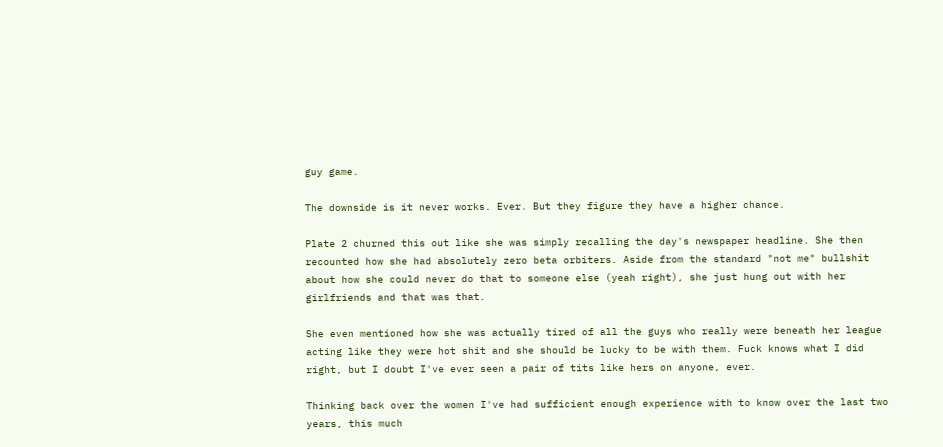guy game.

The downside is it never works. Ever. But they figure they have a higher chance.

Plate 2 churned this out like she was simply recalling the day's newspaper headline. She then recounted how she had absolutely zero beta orbiters. Aside from the standard "not me" bullshit about how she could never do that to someone else (yeah right), she just hung out with her girlfriends and that was that.

She even mentioned how she was actually tired of all the guys who really were beneath her league acting like they were hot shit and she should be lucky to be with them. Fuck knows what I did right, but I doubt I've ever seen a pair of tits like hers on anyone, ever.

Thinking back over the women I've had sufficient enough experience with to know over the last two years, this much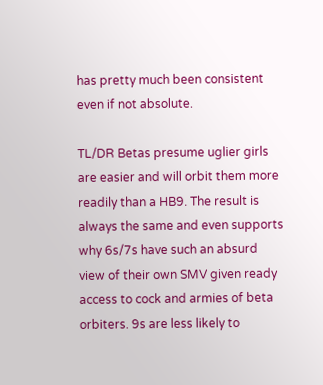has pretty much been consistent even if not absolute.

TL/DR Betas presume uglier girls are easier and will orbit them more readily than a HB9. The result is always the same and even supports why 6s/7s have such an absurd view of their own SMV given ready access to cock and armies of beta orbiters. 9s are less likely to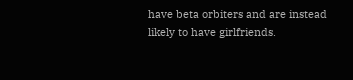have beta orbiters and are instead likely to have girlfriends.